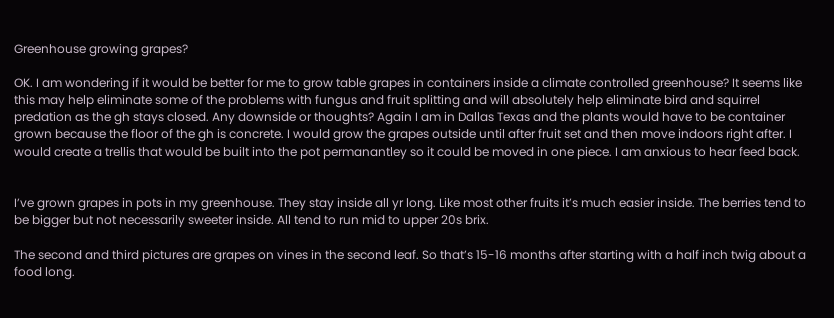Greenhouse growing grapes?

OK. I am wondering if it would be better for me to grow table grapes in containers inside a climate controlled greenhouse? It seems like this may help eliminate some of the problems with fungus and fruit splitting and will absolutely help eliminate bird and squirrel predation as the gh stays closed. Any downside or thoughts? Again I am in Dallas Texas and the plants would have to be container grown because the floor of the gh is concrete. I would grow the grapes outside until after fruit set and then move indoors right after. I would create a trellis that would be built into the pot permanantley so it could be moved in one piece. I am anxious to hear feed back.


I’ve grown grapes in pots in my greenhouse. They stay inside all yr long. Like most other fruits it’s much easier inside. The berries tend to be bigger but not necessarily sweeter inside. All tend to run mid to upper 20s brix.

The second and third pictures are grapes on vines in the second leaf. So that’s 15-16 months after starting with a half inch twig about a food long.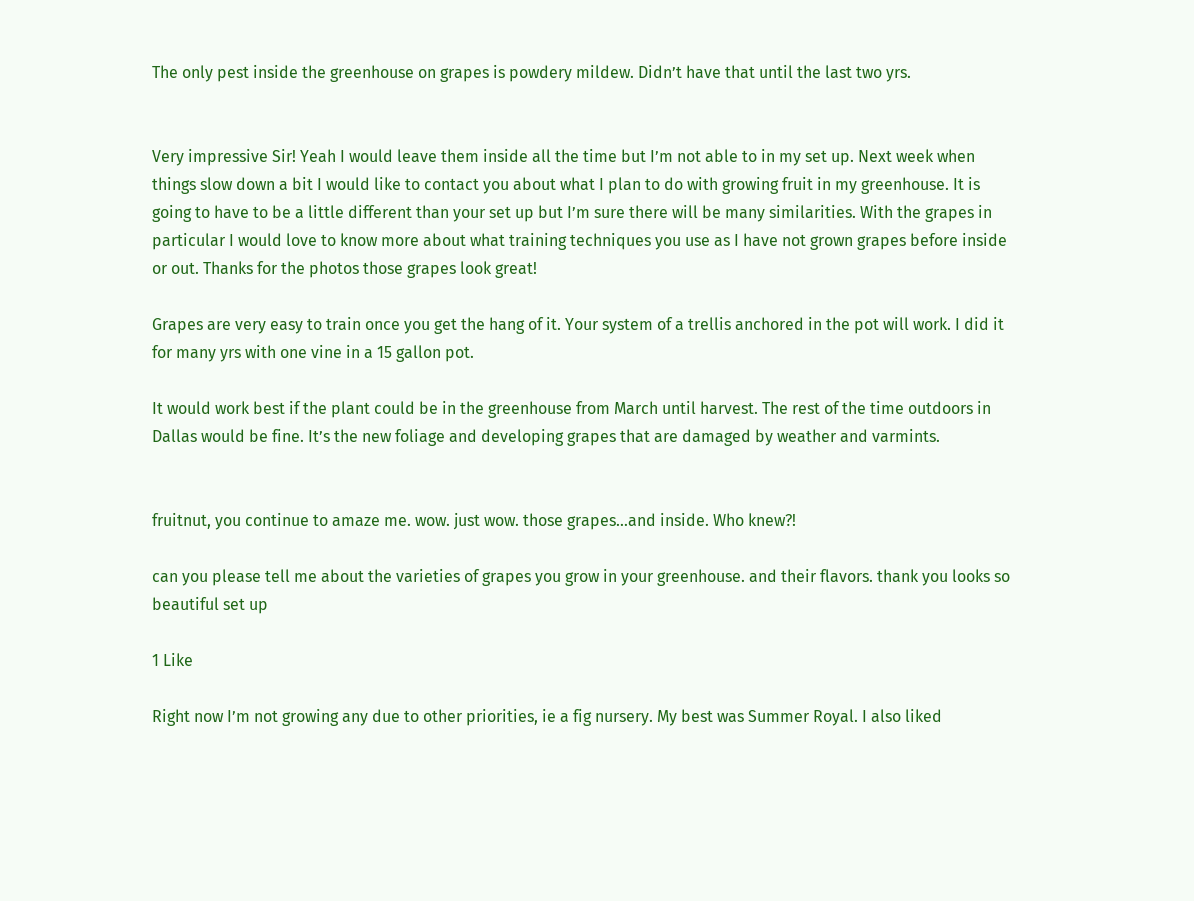The only pest inside the greenhouse on grapes is powdery mildew. Didn’t have that until the last two yrs.


Very impressive Sir! Yeah I would leave them inside all the time but I’m not able to in my set up. Next week when things slow down a bit I would like to contact you about what I plan to do with growing fruit in my greenhouse. It is going to have to be a little different than your set up but I’m sure there will be many similarities. With the grapes in particular I would love to know more about what training techniques you use as I have not grown grapes before inside or out. Thanks for the photos those grapes look great!

Grapes are very easy to train once you get the hang of it. Your system of a trellis anchored in the pot will work. I did it for many yrs with one vine in a 15 gallon pot.

It would work best if the plant could be in the greenhouse from March until harvest. The rest of the time outdoors in Dallas would be fine. It’s the new foliage and developing grapes that are damaged by weather and varmints.


fruitnut, you continue to amaze me. wow. just wow. those grapes…and inside. Who knew?!

can you please tell me about the varieties of grapes you grow in your greenhouse. and their flavors. thank you looks so beautiful set up

1 Like

Right now I’m not growing any due to other priorities, ie a fig nursery. My best was Summer Royal. I also liked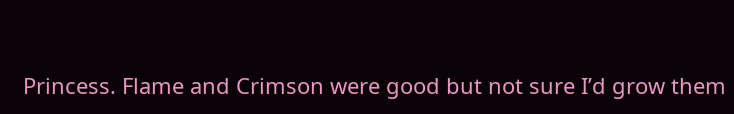Princess. Flame and Crimson were good but not sure I’d grow them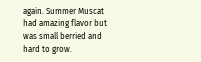again. Summer Muscat had amazing flavor but was small berried and hard to grow.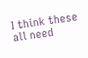I think these all need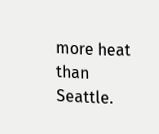more heat than Seattle.